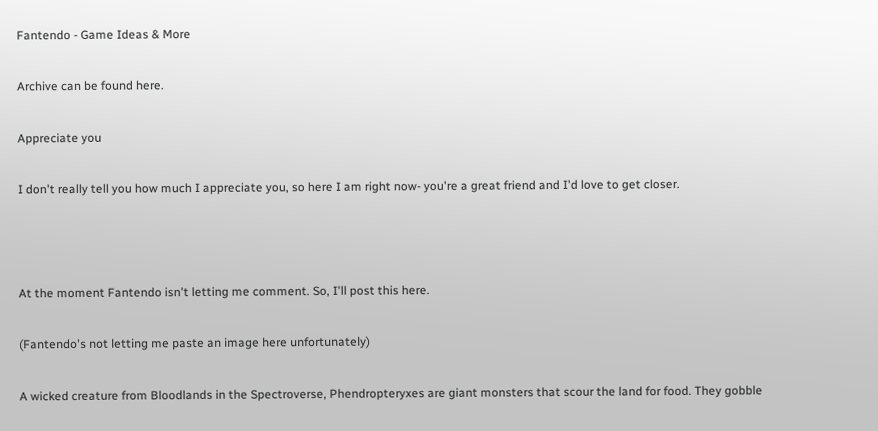Fantendo - Game Ideas & More

Archive can be found here.

Appreciate you

I don't really tell you how much I appreciate you, so here I am right now- you're a great friend and I'd love to get closer.



At the moment Fantendo isn't letting me comment. So, I'll post this here.

(Fantendo's not letting me paste an image here unfortunately)

A wicked creature from Bloodlands in the Spectroverse, Phendropteryxes are giant monsters that scour the land for food. They gobble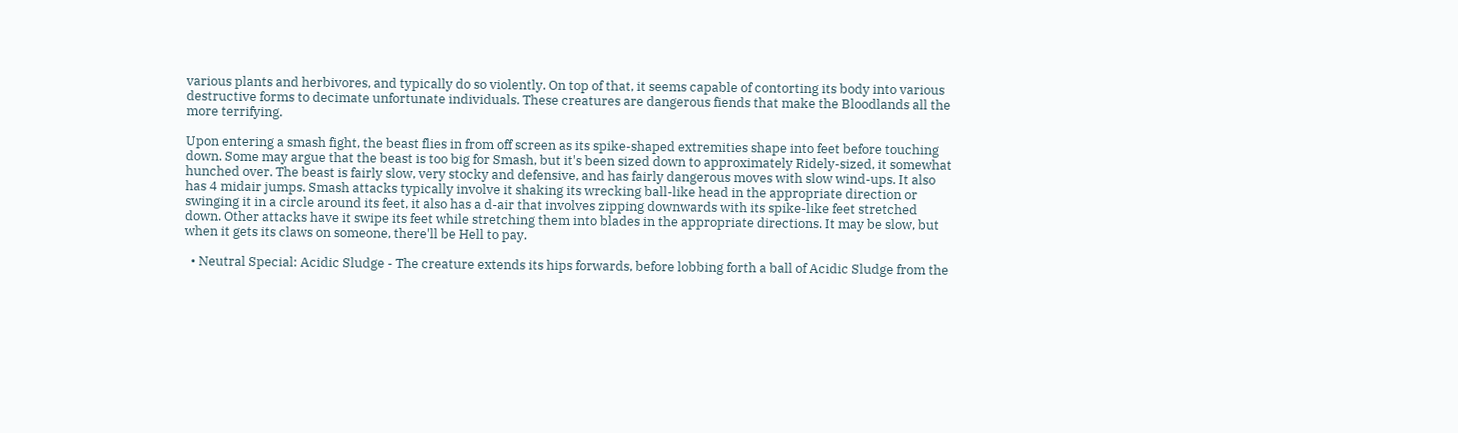various plants and herbivores, and typically do so violently. On top of that, it seems capable of contorting its body into various destructive forms to decimate unfortunate individuals. These creatures are dangerous fiends that make the Bloodlands all the more terrifying.

Upon entering a smash fight, the beast flies in from off screen as its spike-shaped extremities shape into feet before touching down. Some may argue that the beast is too big for Smash, but it's been sized down to approximately Ridely-sized, it somewhat hunched over. The beast is fairly slow, very stocky and defensive, and has fairly dangerous moves with slow wind-ups. It also has 4 midair jumps. Smash attacks typically involve it shaking its wrecking ball-like head in the appropriate direction or swinging it in a circle around its feet, it also has a d-air that involves zipping downwards with its spike-like feet stretched down. Other attacks have it swipe its feet while stretching them into blades in the appropriate directions. It may be slow, but when it gets its claws on someone, there'll be Hell to pay.

  • Neutral Special: Acidic Sludge - The creature extends its hips forwards, before lobbing forth a ball of Acidic Sludge from the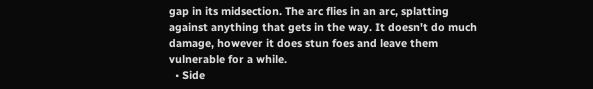gap in its midsection. The arc flies in an arc, splatting against anything that gets in the way. It doesn't do much damage, however it does stun foes and leave them vulnerable for a while.
  • Side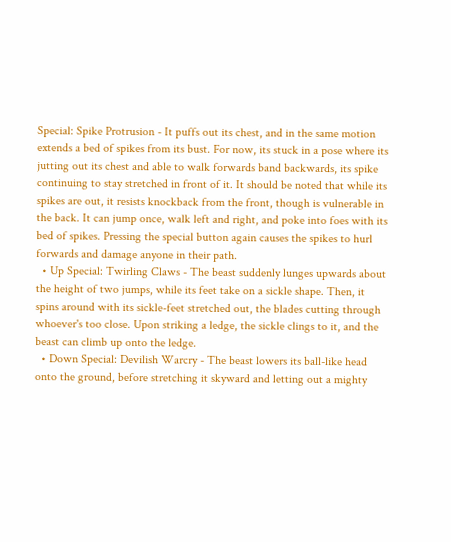Special: Spike Protrusion - It puffs out its chest, and in the same motion extends a bed of spikes from its bust. For now, its stuck in a pose where its jutting out its chest and able to walk forwards band backwards, its spike continuing to stay stretched in front of it. It should be noted that while its spikes are out, it resists knockback from the front, though is vulnerable in the back. It can jump once, walk left and right, and poke into foes with its bed of spikes. Pressing the special button again causes the spikes to hurl forwards and damage anyone in their path.
  • Up Special: Twirling Claws - The beast suddenly lunges upwards about the height of two jumps, while its feet take on a sickle shape. Then, it spins around with its sickle-feet stretched out, the blades cutting through whoever's too close. Upon striking a ledge, the sickle clings to it, and the beast can climb up onto the ledge.
  • Down Special: Devilish Warcry - The beast lowers its ball-like head onto the ground, before stretching it skyward and letting out a mighty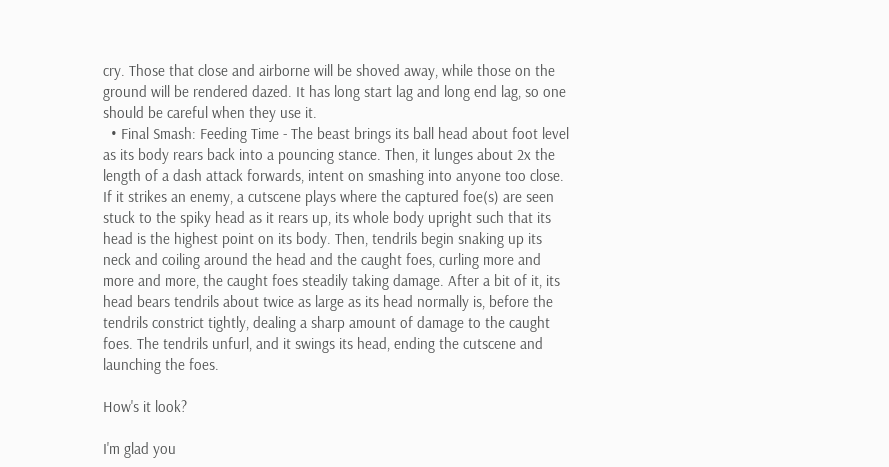cry. Those that close and airborne will be shoved away, while those on the ground will be rendered dazed. It has long start lag and long end lag, so one should be careful when they use it.
  • Final Smash: Feeding Time - The beast brings its ball head about foot level as its body rears back into a pouncing stance. Then, it lunges about 2x the length of a dash attack forwards, intent on smashing into anyone too close. If it strikes an enemy, a cutscene plays where the captured foe(s) are seen stuck to the spiky head as it rears up, its whole body upright such that its head is the highest point on its body. Then, tendrils begin snaking up its neck and coiling around the head and the caught foes, curling more and more and more, the caught foes steadily taking damage. After a bit of it, its head bears tendrils about twice as large as its head normally is, before the tendrils constrict tightly, dealing a sharp amount of damage to the caught foes. The tendrils unfurl, and it swings its head, ending the cutscene and launching the foes.

How's it look?

I'm glad you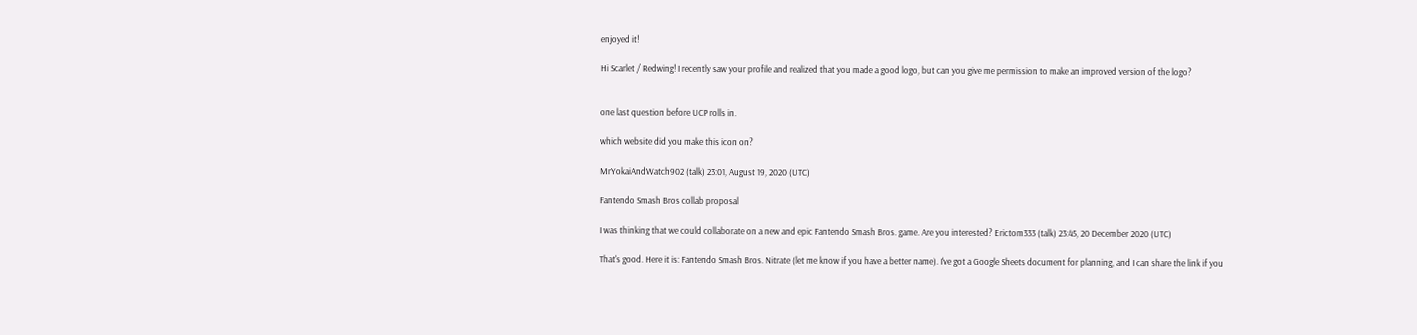enjoyed it!

Hi Scarlet / Redwing! I recently saw your profile and realized that you made a good logo, but can you give me permission to make an improved version of the logo?


one last question before UCP rolls in.

which website did you make this icon on?

MrYokaiAndWatch902 (talk) 23:01, August 19, 2020 (UTC)

Fantendo Smash Bros collab proposal

I was thinking that we could collaborate on a new and epic Fantendo Smash Bros. game. Are you interested? Erictom333 (talk) 23:45, 20 December 2020 (UTC)

That's good. Here it is: Fantendo Smash Bros. Nitrate (let me know if you have a better name). I've got a Google Sheets document for planning, and I can share the link if you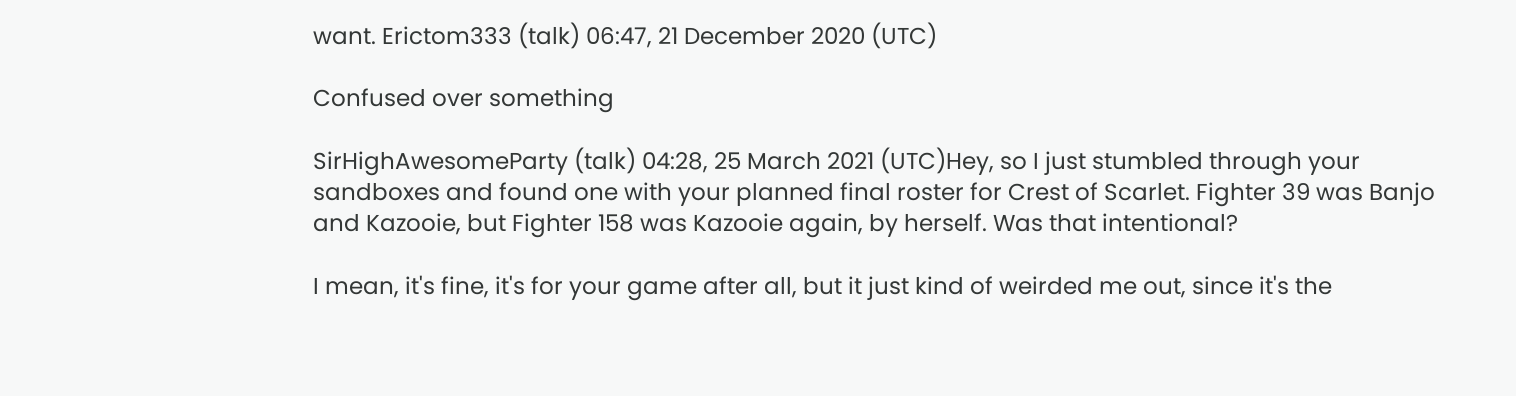want. Erictom333 (talk) 06:47, 21 December 2020 (UTC)

Confused over something

SirHighAwesomeParty (talk) 04:28, 25 March 2021 (UTC)Hey, so I just stumbled through your sandboxes and found one with your planned final roster for Crest of Scarlet. Fighter 39 was Banjo and Kazooie, but Fighter 158 was Kazooie again, by herself. Was that intentional?

I mean, it's fine, it's for your game after all, but it just kind of weirded me out, since it's the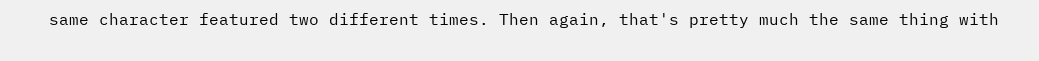same character featured two different times. Then again, that's pretty much the same thing with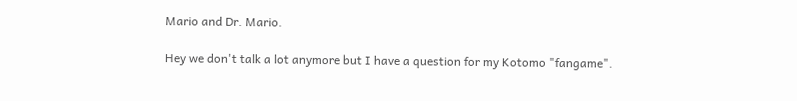Mario and Dr. Mario.

Hey we don't talk a lot anymore but I have a question for my Kotomo "fangame".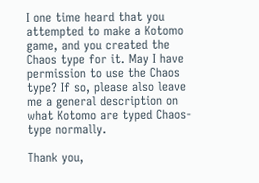I one time heard that you attempted to make a Kotomo game, and you created the Chaos type for it. May I have permission to use the Chaos type? If so, please also leave me a general description on what Kotomo are typed Chaos-type normally.

Thank you,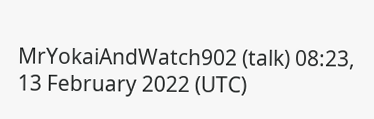MrYokaiAndWatch902 (talk) 08:23, 13 February 2022 (UTC)